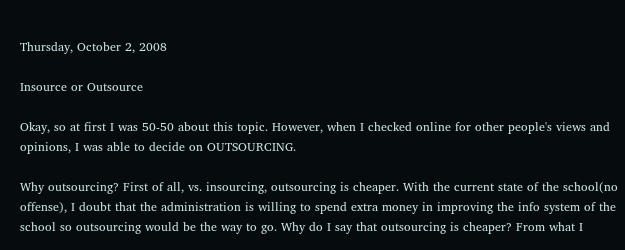Thursday, October 2, 2008

Insource or Outsource

Okay, so at first I was 50-50 about this topic. However, when I checked online for other people's views and opinions, I was able to decide on OUTSOURCING.

Why outsourcing? First of all, vs. insourcing, outsourcing is cheaper. With the current state of the school(no offense), I doubt that the administration is willing to spend extra money in improving the info system of the school so outsourcing would be the way to go. Why do I say that outsourcing is cheaper? From what I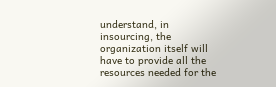understand, in insourcing, the organization itself will have to provide all the resources needed for the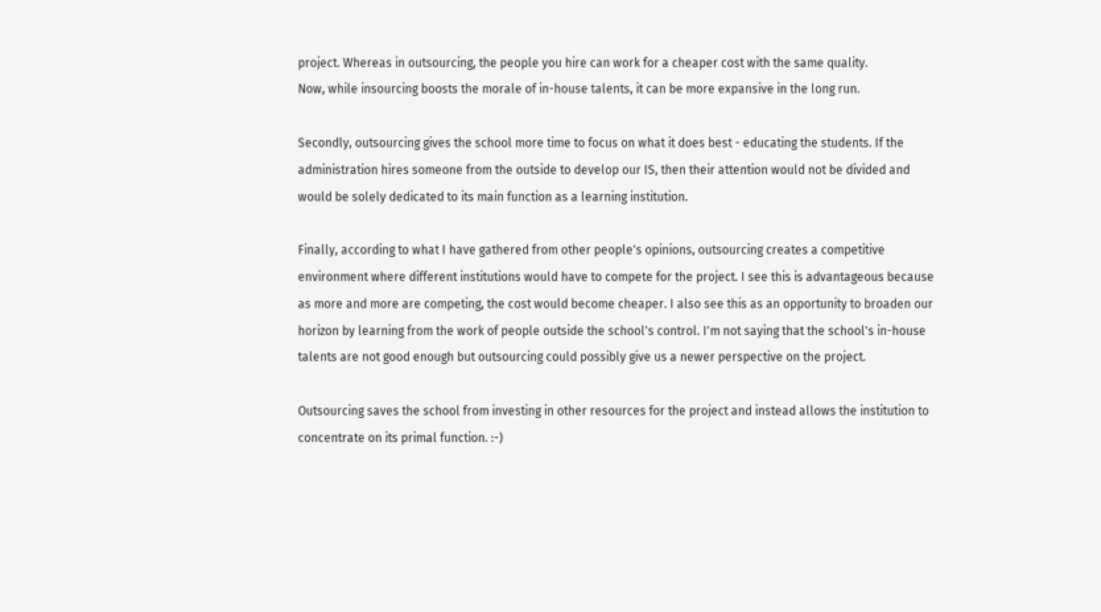project. Whereas in outsourcing, the people you hire can work for a cheaper cost with the same quality.
Now, while insourcing boosts the morale of in-house talents, it can be more expansive in the long run.

Secondly, outsourcing gives the school more time to focus on what it does best - educating the students. If the administration hires someone from the outside to develop our IS, then their attention would not be divided and would be solely dedicated to its main function as a learning institution.

Finally, according to what I have gathered from other people's opinions, outsourcing creates a competitive environment where different institutions would have to compete for the project. I see this is advantageous because as more and more are competing, the cost would become cheaper. I also see this as an opportunity to broaden our horizon by learning from the work of people outside the school's control. I'm not saying that the school's in-house talents are not good enough but outsourcing could possibly give us a newer perspective on the project.

Outsourcing saves the school from investing in other resources for the project and instead allows the institution to concentrate on its primal function. :-)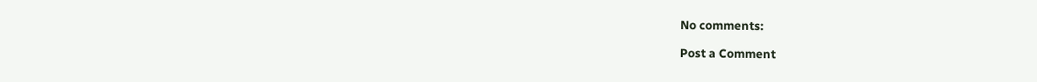No comments:

Post a Comment